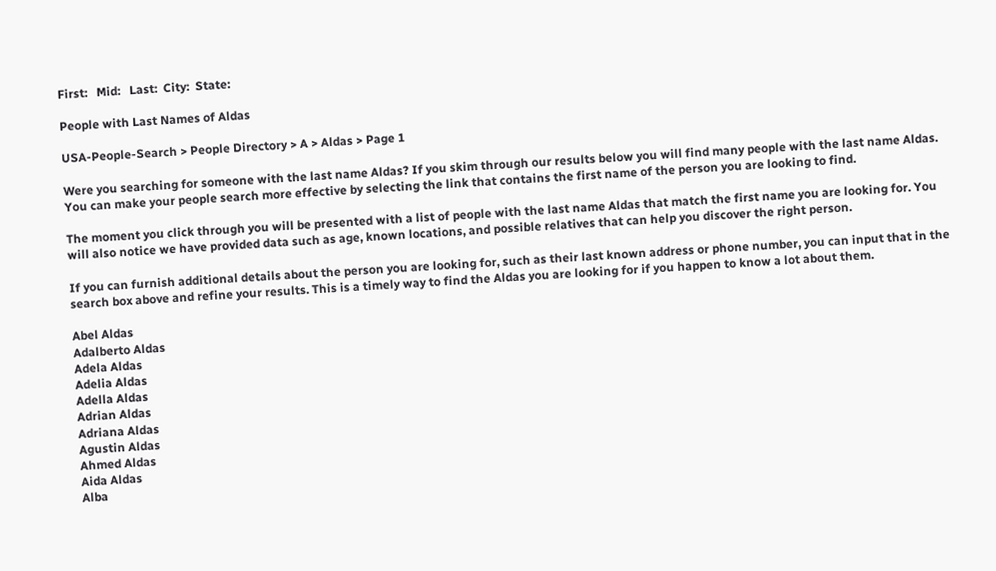First:   Mid:   Last:  City:  State:

People with Last Names of Aldas

USA-People-Search > People Directory > A > Aldas > Page 1

Were you searching for someone with the last name Aldas? If you skim through our results below you will find many people with the last name Aldas. You can make your people search more effective by selecting the link that contains the first name of the person you are looking to find.

The moment you click through you will be presented with a list of people with the last name Aldas that match the first name you are looking for. You will also notice we have provided data such as age, known locations, and possible relatives that can help you discover the right person.

If you can furnish additional details about the person you are looking for, such as their last known address or phone number, you can input that in the search box above and refine your results. This is a timely way to find the Aldas you are looking for if you happen to know a lot about them.

Abel Aldas
Adalberto Aldas
Adela Aldas
Adelia Aldas
Adella Aldas
Adrian Aldas
Adriana Aldas
Agustin Aldas
Ahmed Aldas
Aida Aldas
Alba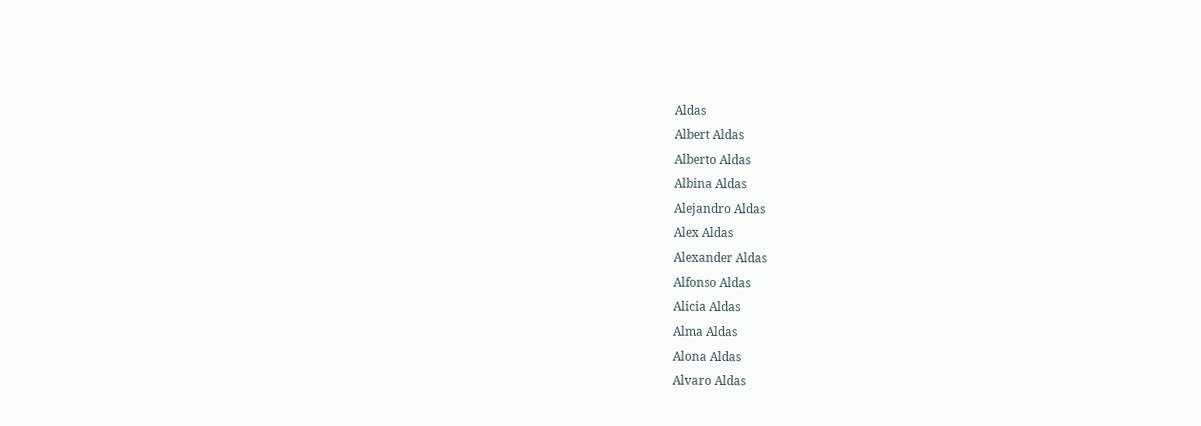Aldas
Albert Aldas
Alberto Aldas
Albina Aldas
Alejandro Aldas
Alex Aldas
Alexander Aldas
Alfonso Aldas
Alicia Aldas
Alma Aldas
Alona Aldas
Alvaro Aldas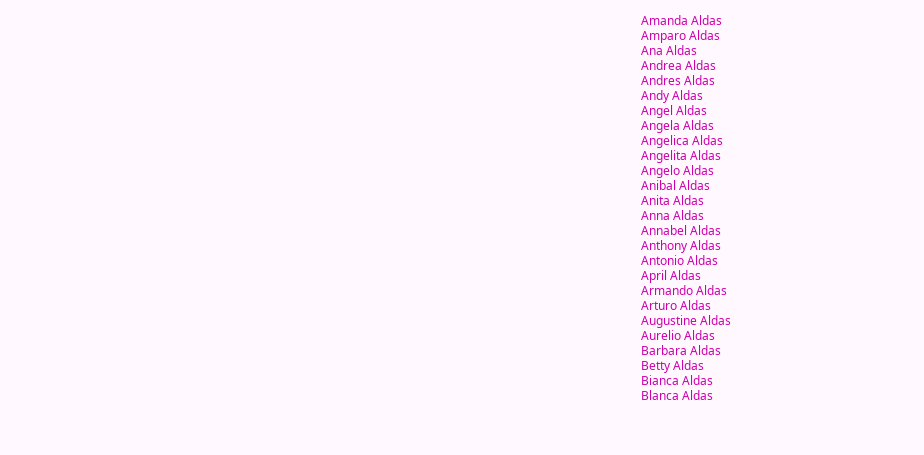Amanda Aldas
Amparo Aldas
Ana Aldas
Andrea Aldas
Andres Aldas
Andy Aldas
Angel Aldas
Angela Aldas
Angelica Aldas
Angelita Aldas
Angelo Aldas
Anibal Aldas
Anita Aldas
Anna Aldas
Annabel Aldas
Anthony Aldas
Antonio Aldas
April Aldas
Armando Aldas
Arturo Aldas
Augustine Aldas
Aurelio Aldas
Barbara Aldas
Betty Aldas
Bianca Aldas
Blanca Aldas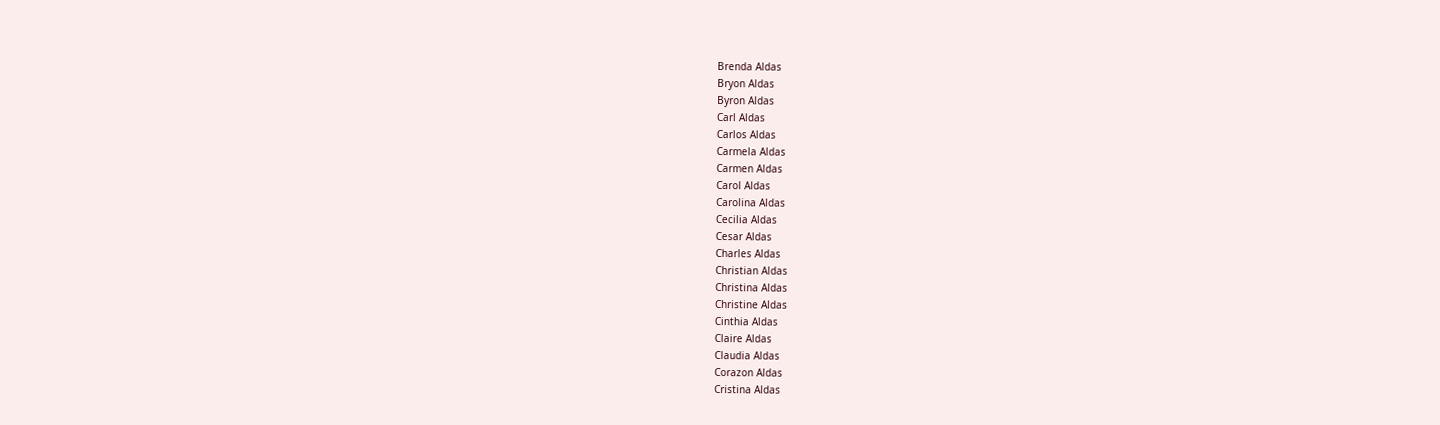Brenda Aldas
Bryon Aldas
Byron Aldas
Carl Aldas
Carlos Aldas
Carmela Aldas
Carmen Aldas
Carol Aldas
Carolina Aldas
Cecilia Aldas
Cesar Aldas
Charles Aldas
Christian Aldas
Christina Aldas
Christine Aldas
Cinthia Aldas
Claire Aldas
Claudia Aldas
Corazon Aldas
Cristina Aldas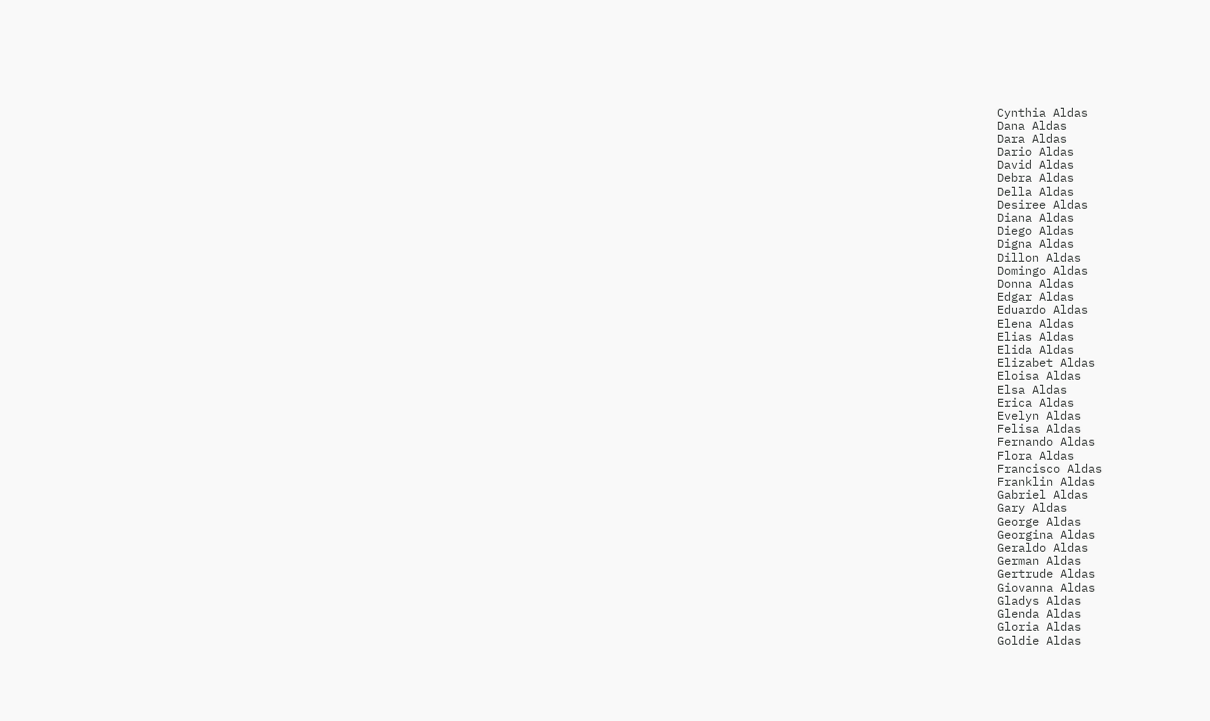Cynthia Aldas
Dana Aldas
Dara Aldas
Dario Aldas
David Aldas
Debra Aldas
Della Aldas
Desiree Aldas
Diana Aldas
Diego Aldas
Digna Aldas
Dillon Aldas
Domingo Aldas
Donna Aldas
Edgar Aldas
Eduardo Aldas
Elena Aldas
Elias Aldas
Elida Aldas
Elizabet Aldas
Eloisa Aldas
Elsa Aldas
Erica Aldas
Evelyn Aldas
Felisa Aldas
Fernando Aldas
Flora Aldas
Francisco Aldas
Franklin Aldas
Gabriel Aldas
Gary Aldas
George Aldas
Georgina Aldas
Geraldo Aldas
German Aldas
Gertrude Aldas
Giovanna Aldas
Gladys Aldas
Glenda Aldas
Gloria Aldas
Goldie Aldas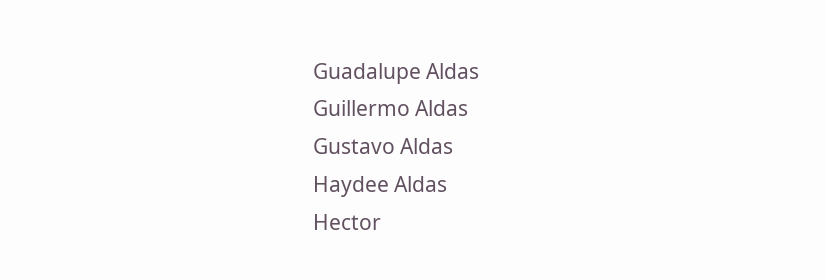Guadalupe Aldas
Guillermo Aldas
Gustavo Aldas
Haydee Aldas
Hector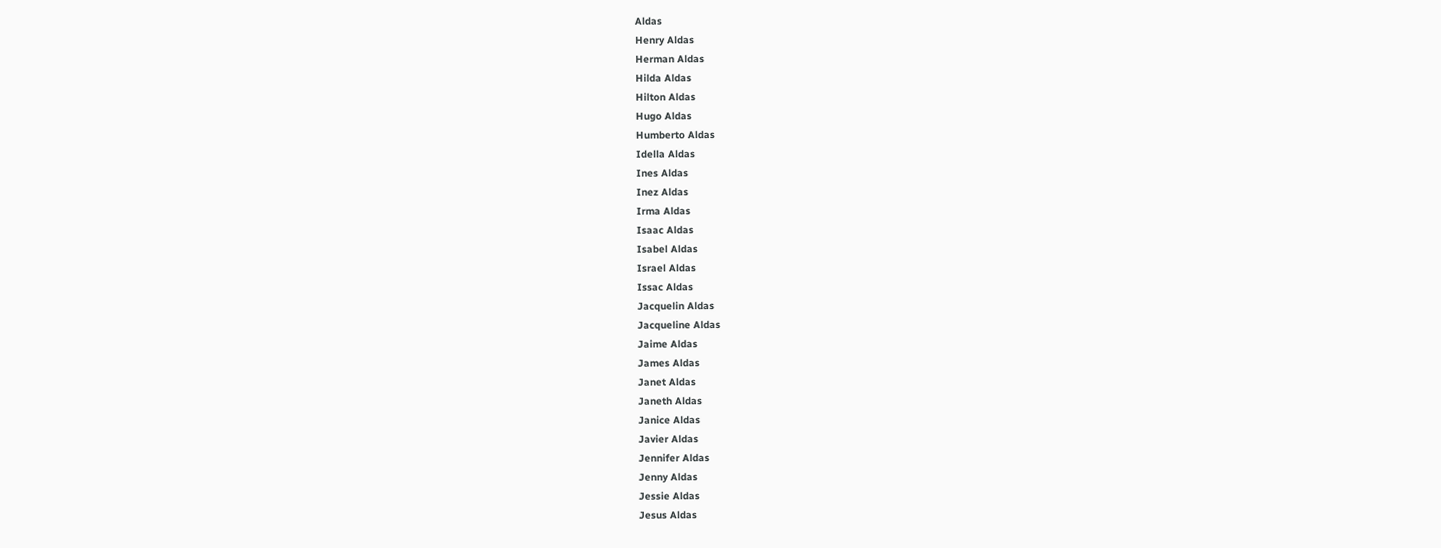Aldas
Henry Aldas
Herman Aldas
Hilda Aldas
Hilton Aldas
Hugo Aldas
Humberto Aldas
Idella Aldas
Ines Aldas
Inez Aldas
Irma Aldas
Isaac Aldas
Isabel Aldas
Israel Aldas
Issac Aldas
Jacquelin Aldas
Jacqueline Aldas
Jaime Aldas
James Aldas
Janet Aldas
Janeth Aldas
Janice Aldas
Javier Aldas
Jennifer Aldas
Jenny Aldas
Jessie Aldas
Jesus Aldas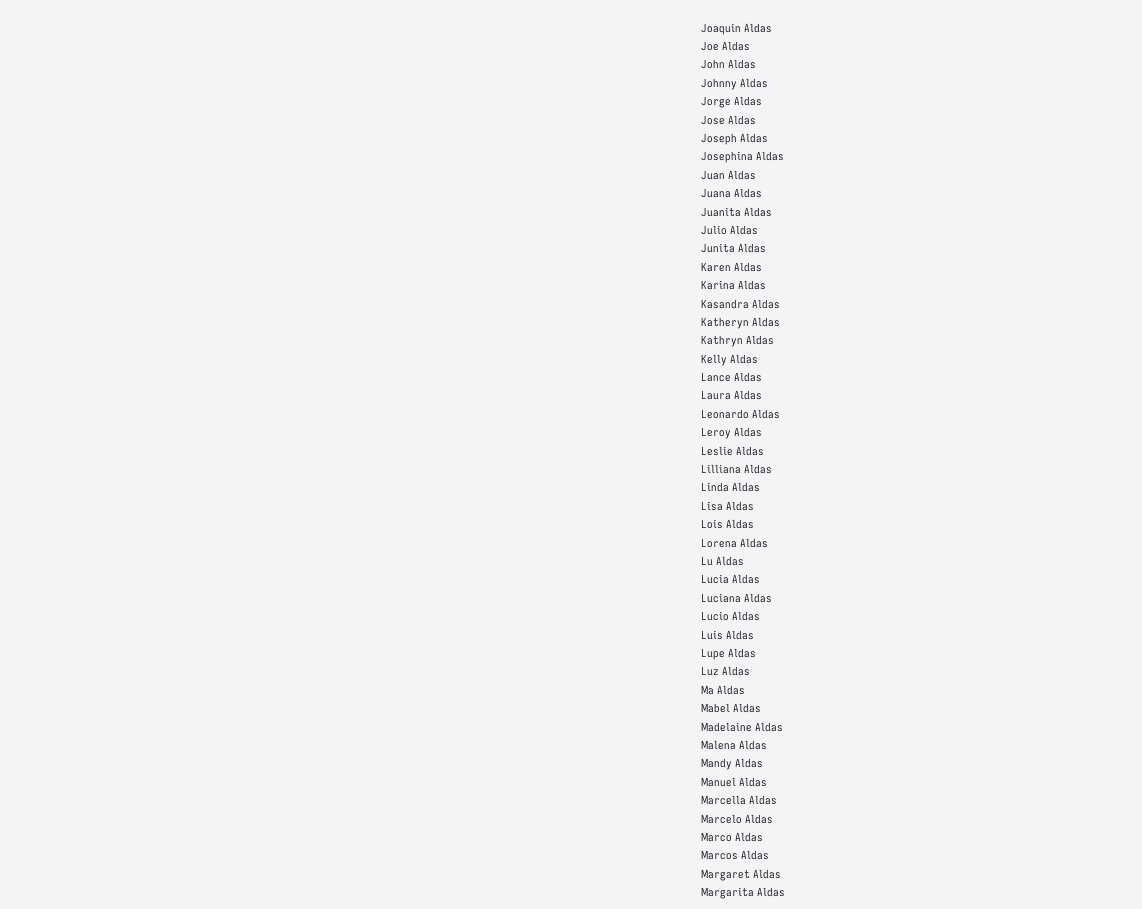Joaquin Aldas
Joe Aldas
John Aldas
Johnny Aldas
Jorge Aldas
Jose Aldas
Joseph Aldas
Josephina Aldas
Juan Aldas
Juana Aldas
Juanita Aldas
Julio Aldas
Junita Aldas
Karen Aldas
Karina Aldas
Kasandra Aldas
Katheryn Aldas
Kathryn Aldas
Kelly Aldas
Lance Aldas
Laura Aldas
Leonardo Aldas
Leroy Aldas
Leslie Aldas
Lilliana Aldas
Linda Aldas
Lisa Aldas
Lois Aldas
Lorena Aldas
Lu Aldas
Lucia Aldas
Luciana Aldas
Lucio Aldas
Luis Aldas
Lupe Aldas
Luz Aldas
Ma Aldas
Mabel Aldas
Madelaine Aldas
Malena Aldas
Mandy Aldas
Manuel Aldas
Marcella Aldas
Marcelo Aldas
Marco Aldas
Marcos Aldas
Margaret Aldas
Margarita Aldas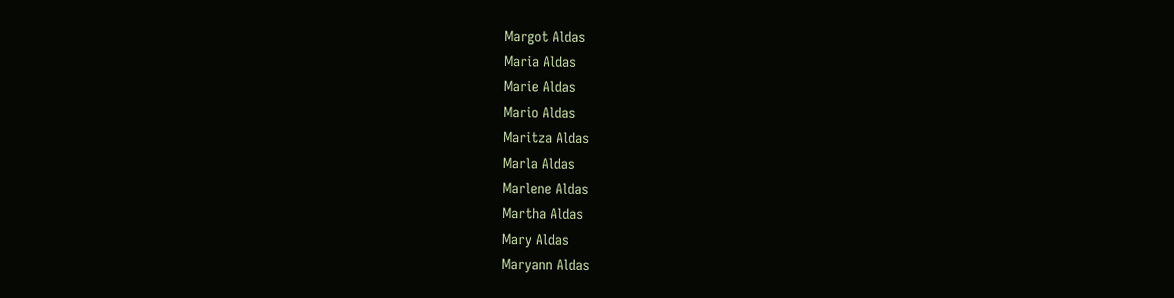Margot Aldas
Maria Aldas
Marie Aldas
Mario Aldas
Maritza Aldas
Marla Aldas
Marlene Aldas
Martha Aldas
Mary Aldas
Maryann Aldas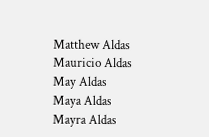Matthew Aldas
Mauricio Aldas
May Aldas
Maya Aldas
Mayra Aldas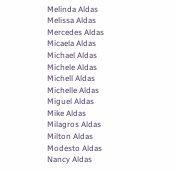Melinda Aldas
Melissa Aldas
Mercedes Aldas
Micaela Aldas
Michael Aldas
Michele Aldas
Michell Aldas
Michelle Aldas
Miguel Aldas
Mike Aldas
Milagros Aldas
Milton Aldas
Modesto Aldas
Nancy Aldas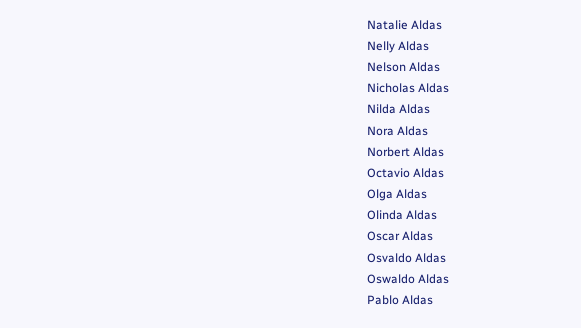Natalie Aldas
Nelly Aldas
Nelson Aldas
Nicholas Aldas
Nilda Aldas
Nora Aldas
Norbert Aldas
Octavio Aldas
Olga Aldas
Olinda Aldas
Oscar Aldas
Osvaldo Aldas
Oswaldo Aldas
Pablo Aldas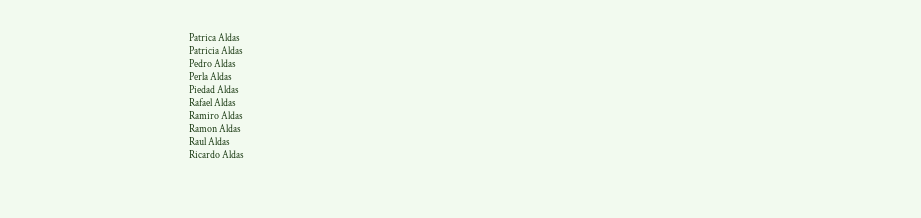Patrica Aldas
Patricia Aldas
Pedro Aldas
Perla Aldas
Piedad Aldas
Rafael Aldas
Ramiro Aldas
Ramon Aldas
Raul Aldas
Ricardo Aldas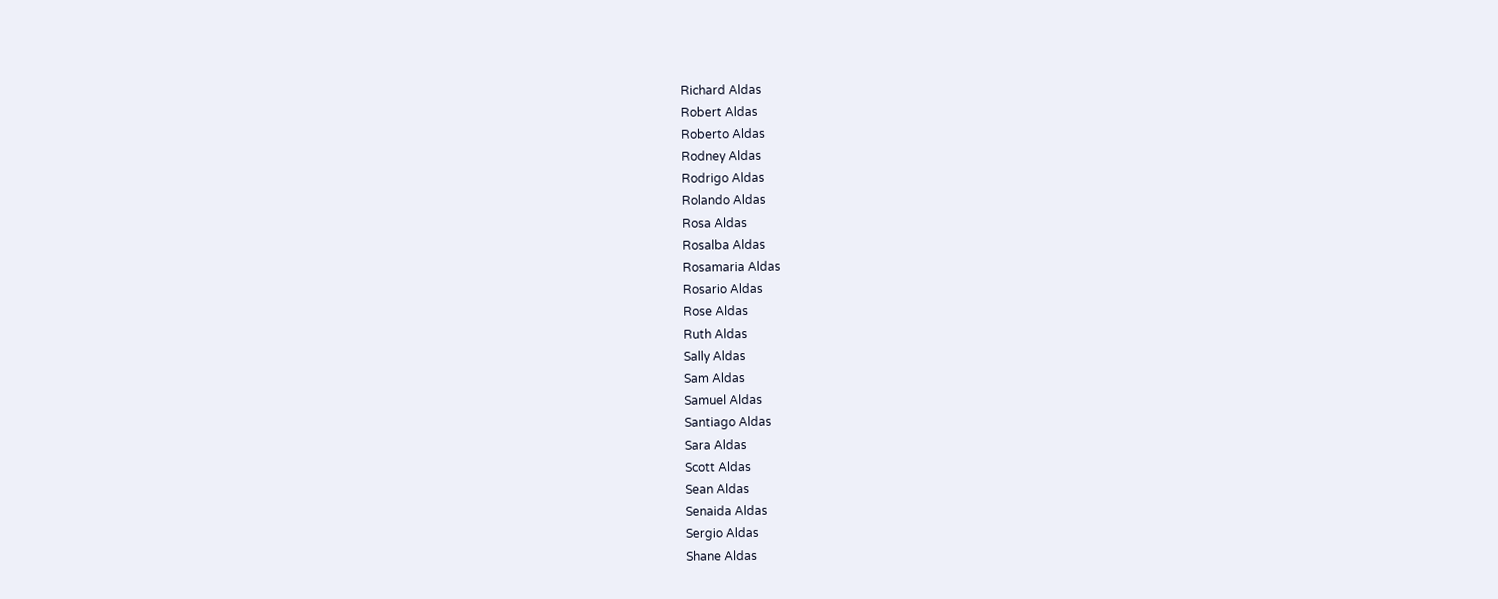Richard Aldas
Robert Aldas
Roberto Aldas
Rodney Aldas
Rodrigo Aldas
Rolando Aldas
Rosa Aldas
Rosalba Aldas
Rosamaria Aldas
Rosario Aldas
Rose Aldas
Ruth Aldas
Sally Aldas
Sam Aldas
Samuel Aldas
Santiago Aldas
Sara Aldas
Scott Aldas
Sean Aldas
Senaida Aldas
Sergio Aldas
Shane Aldas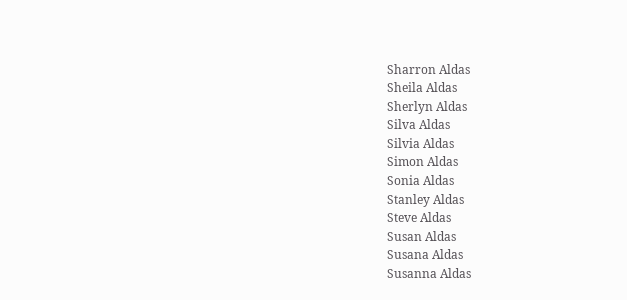Sharron Aldas
Sheila Aldas
Sherlyn Aldas
Silva Aldas
Silvia Aldas
Simon Aldas
Sonia Aldas
Stanley Aldas
Steve Aldas
Susan Aldas
Susana Aldas
Susanna Aldas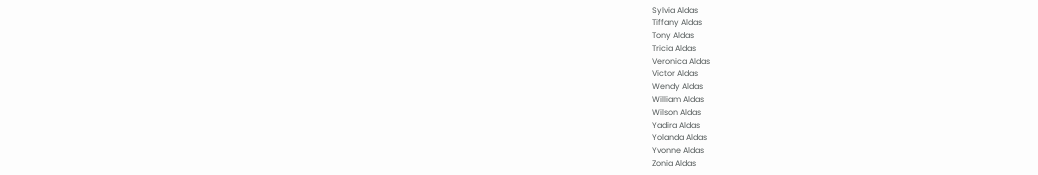Sylvia Aldas
Tiffany Aldas
Tony Aldas
Tricia Aldas
Veronica Aldas
Victor Aldas
Wendy Aldas
William Aldas
Wilson Aldas
Yadira Aldas
Yolanda Aldas
Yvonne Aldas
Zonia Aldas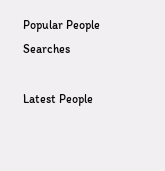Popular People Searches

Latest People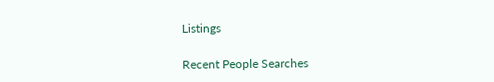Listings

Recent People Searches